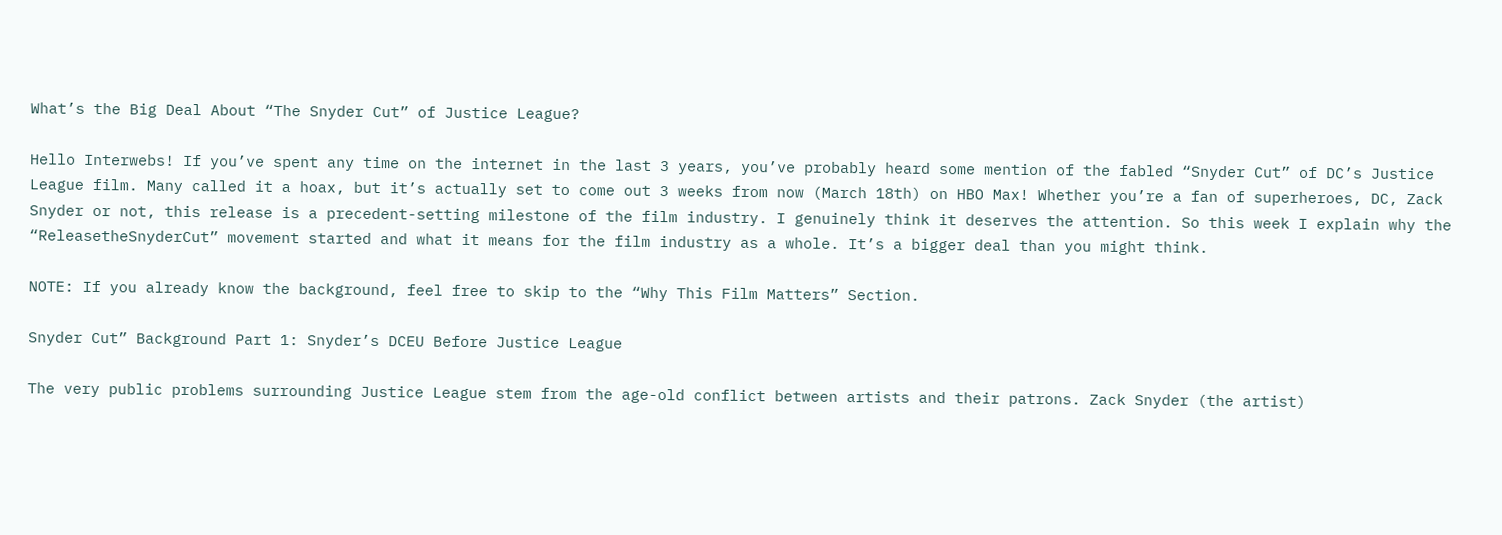What’s the Big Deal About “The Snyder Cut” of Justice League?

Hello Interwebs! If you’ve spent any time on the internet in the last 3 years, you’ve probably heard some mention of the fabled “Snyder Cut” of DC’s Justice League film. Many called it a hoax, but it’s actually set to come out 3 weeks from now (March 18th) on HBO Max! Whether you’re a fan of superheroes, DC, Zack Snyder or not, this release is a precedent-setting milestone of the film industry. I genuinely think it deserves the attention. So this week I explain why the “ReleasetheSnyderCut” movement started and what it means for the film industry as a whole. It’s a bigger deal than you might think.

NOTE: If you already know the background, feel free to skip to the “Why This Film Matters” Section.

Snyder Cut” Background Part 1: Snyder’s DCEU Before Justice League

The very public problems surrounding Justice League stem from the age-old conflict between artists and their patrons. Zack Snyder (the artist)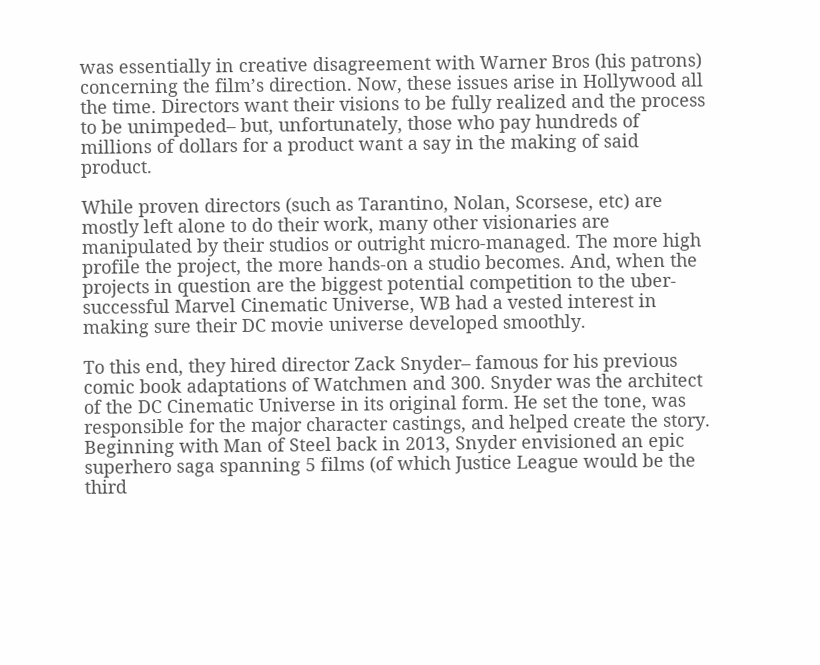was essentially in creative disagreement with Warner Bros (his patrons) concerning the film’s direction. Now, these issues arise in Hollywood all the time. Directors want their visions to be fully realized and the process to be unimpeded– but, unfortunately, those who pay hundreds of millions of dollars for a product want a say in the making of said product.

While proven directors (such as Tarantino, Nolan, Scorsese, etc) are mostly left alone to do their work, many other visionaries are manipulated by their studios or outright micro-managed. The more high profile the project, the more hands-on a studio becomes. And, when the projects in question are the biggest potential competition to the uber-successful Marvel Cinematic Universe, WB had a vested interest in making sure their DC movie universe developed smoothly.

To this end, they hired director Zack Snyder– famous for his previous comic book adaptations of Watchmen and 300. Snyder was the architect of the DC Cinematic Universe in its original form. He set the tone, was responsible for the major character castings, and helped create the story. Beginning with Man of Steel back in 2013, Snyder envisioned an epic superhero saga spanning 5 films (of which Justice League would be the third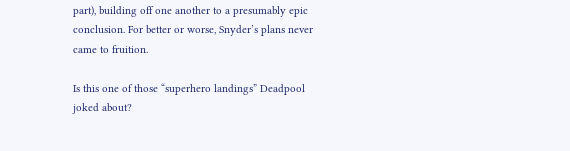part), building off one another to a presumably epic conclusion. For better or worse, Snyder’s plans never came to fruition.

Is this one of those “superhero landings” Deadpool joked about?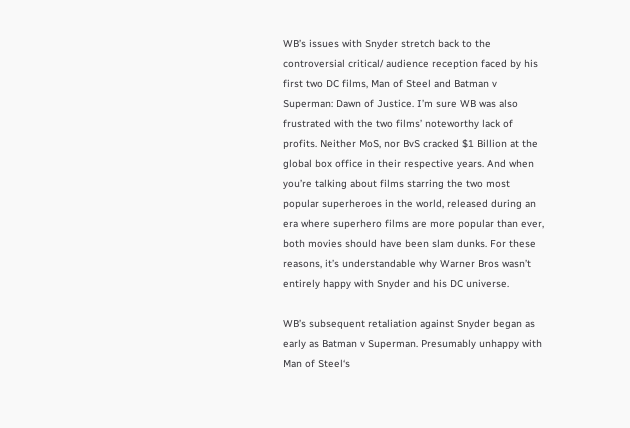WB’s issues with Snyder stretch back to the controversial critical/ audience reception faced by his first two DC films, Man of Steel and Batman v Superman: Dawn of Justice. I’m sure WB was also frustrated with the two films’ noteworthy lack of profits. Neither MoS, nor BvS cracked $1 Billion at the global box office in their respective years. And when you’re talking about films starring the two most popular superheroes in the world, released during an era where superhero films are more popular than ever, both movies should have been slam dunks. For these reasons, it’s understandable why Warner Bros wasn’t entirely happy with Snyder and his DC universe.

WB’s subsequent retaliation against Snyder began as early as Batman v Superman. Presumably unhappy with Man of Steel‘s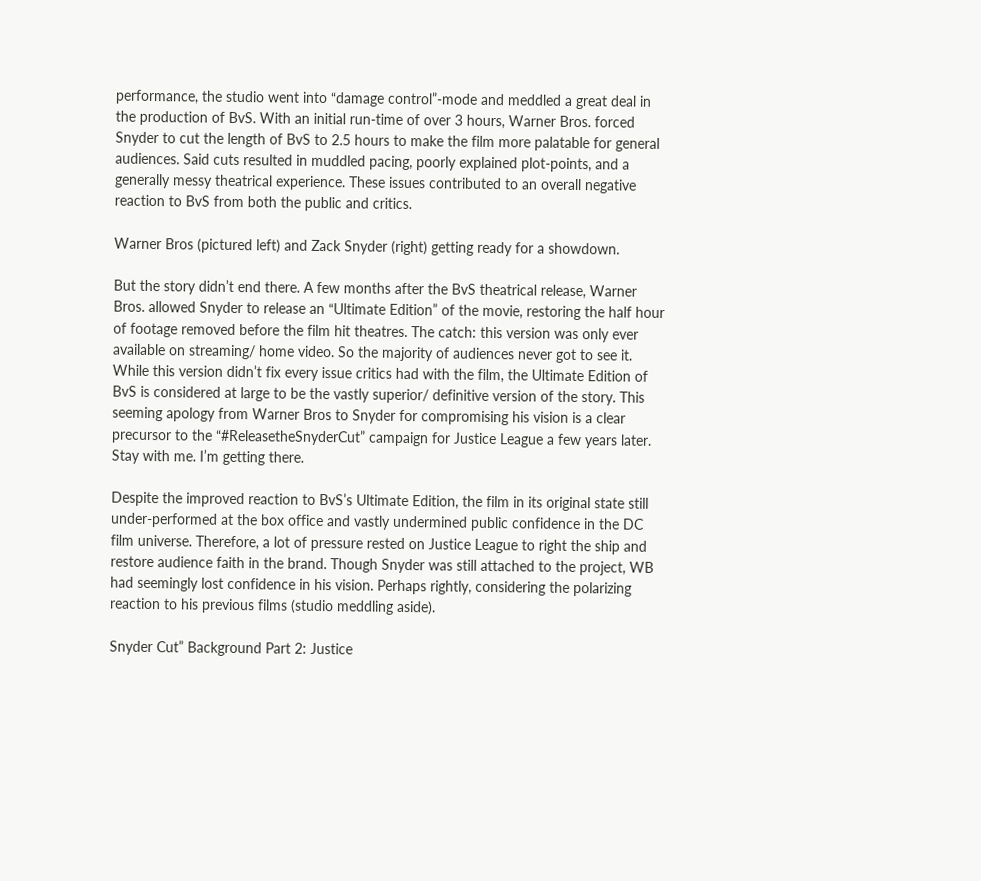performance, the studio went into “damage control”-mode and meddled a great deal in the production of BvS. With an initial run-time of over 3 hours, Warner Bros. forced Snyder to cut the length of BvS to 2.5 hours to make the film more palatable for general audiences. Said cuts resulted in muddled pacing, poorly explained plot-points, and a generally messy theatrical experience. These issues contributed to an overall negative reaction to BvS from both the public and critics.

Warner Bros (pictured left) and Zack Snyder (right) getting ready for a showdown.

But the story didn’t end there. A few months after the BvS theatrical release, Warner Bros. allowed Snyder to release an “Ultimate Edition” of the movie, restoring the half hour of footage removed before the film hit theatres. The catch: this version was only ever available on streaming/ home video. So the majority of audiences never got to see it. While this version didn’t fix every issue critics had with the film, the Ultimate Edition of BvS is considered at large to be the vastly superior/ definitive version of the story. This seeming apology from Warner Bros to Snyder for compromising his vision is a clear precursor to the “#ReleasetheSnyderCut” campaign for Justice League a few years later. Stay with me. I’m getting there.

Despite the improved reaction to BvS’s Ultimate Edition, the film in its original state still under-performed at the box office and vastly undermined public confidence in the DC film universe. Therefore, a lot of pressure rested on Justice League to right the ship and restore audience faith in the brand. Though Snyder was still attached to the project, WB had seemingly lost confidence in his vision. Perhaps rightly, considering the polarizing reaction to his previous films (studio meddling aside).

Snyder Cut” Background Part 2: Justice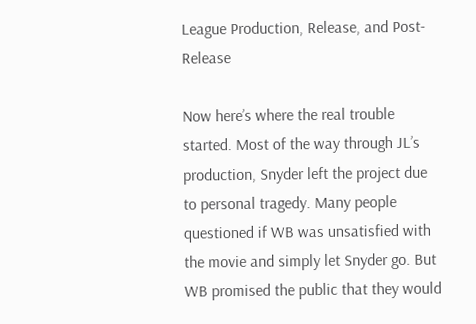League Production, Release, and Post-Release

Now here’s where the real trouble started. Most of the way through JL’s production, Snyder left the project due to personal tragedy. Many people questioned if WB was unsatisfied with the movie and simply let Snyder go. But WB promised the public that they would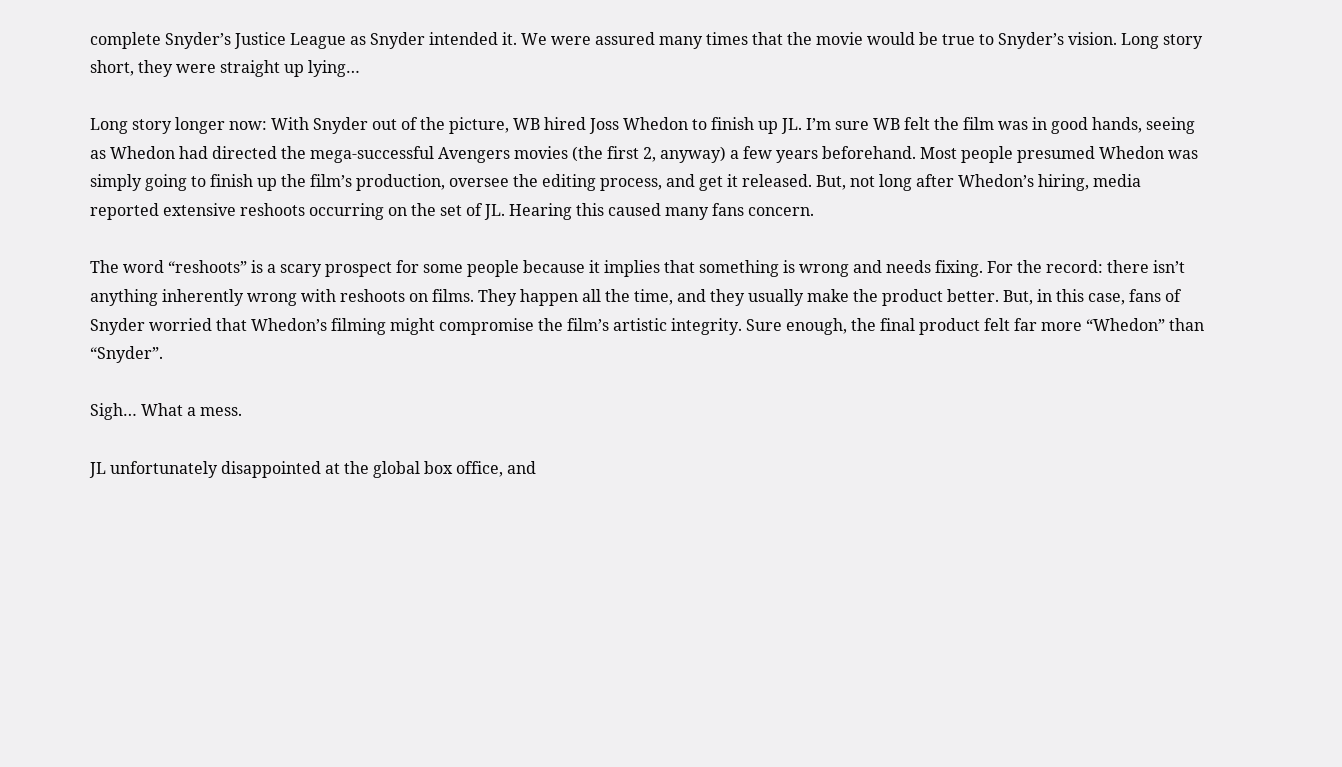complete Snyder’s Justice League as Snyder intended it. We were assured many times that the movie would be true to Snyder’s vision. Long story short, they were straight up lying…

Long story longer now: With Snyder out of the picture, WB hired Joss Whedon to finish up JL. I’m sure WB felt the film was in good hands, seeing as Whedon had directed the mega-successful Avengers movies (the first 2, anyway) a few years beforehand. Most people presumed Whedon was simply going to finish up the film’s production, oversee the editing process, and get it released. But, not long after Whedon’s hiring, media reported extensive reshoots occurring on the set of JL. Hearing this caused many fans concern.

The word “reshoots” is a scary prospect for some people because it implies that something is wrong and needs fixing. For the record: there isn’t anything inherently wrong with reshoots on films. They happen all the time, and they usually make the product better. But, in this case, fans of Snyder worried that Whedon’s filming might compromise the film’s artistic integrity. Sure enough, the final product felt far more “Whedon” than “Snyder”.

Sigh… What a mess.

JL unfortunately disappointed at the global box office, and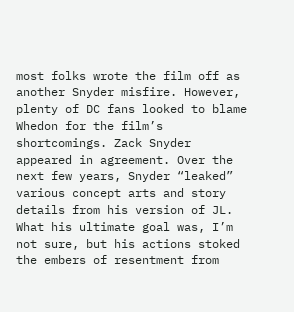most folks wrote the film off as another Snyder misfire. However, plenty of DC fans looked to blame Whedon for the film’s shortcomings. Zack Snyder appeared in agreement. Over the next few years, Snyder “leaked” various concept arts and story details from his version of JL. What his ultimate goal was, I’m not sure, but his actions stoked the embers of resentment from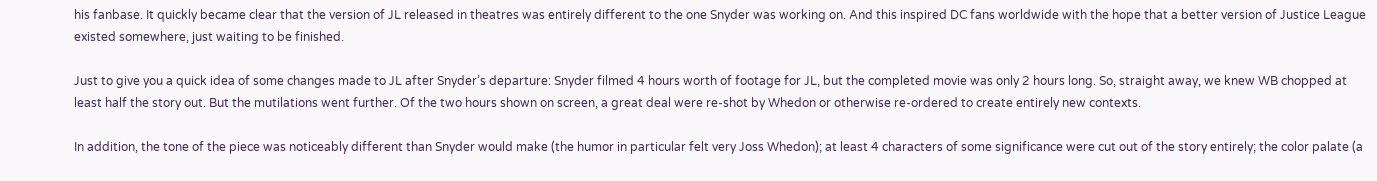his fanbase. It quickly became clear that the version of JL released in theatres was entirely different to the one Snyder was working on. And this inspired DC fans worldwide with the hope that a better version of Justice League existed somewhere, just waiting to be finished.

Just to give you a quick idea of some changes made to JL after Snyder’s departure: Snyder filmed 4 hours worth of footage for JL, but the completed movie was only 2 hours long. So, straight away, we knew WB chopped at least half the story out. But the mutilations went further. Of the two hours shown on screen, a great deal were re-shot by Whedon or otherwise re-ordered to create entirely new contexts.

In addition, the tone of the piece was noticeably different than Snyder would make (the humor in particular felt very Joss Whedon); at least 4 characters of some significance were cut out of the story entirely; the color palate (a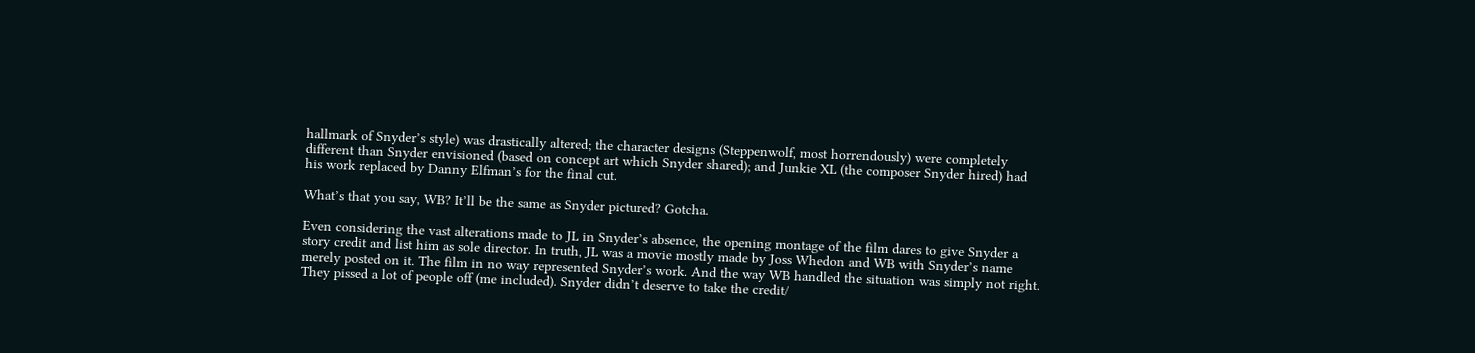hallmark of Snyder’s style) was drastically altered; the character designs (Steppenwolf, most horrendously) were completely different than Snyder envisioned (based on concept art which Snyder shared); and Junkie XL (the composer Snyder hired) had his work replaced by Danny Elfman’s for the final cut.

What’s that you say, WB? It’ll be the same as Snyder pictured? Gotcha.

Even considering the vast alterations made to JL in Snyder’s absence, the opening montage of the film dares to give Snyder a story credit and list him as sole director. In truth, JL was a movie mostly made by Joss Whedon and WB with Snyder’s name merely posted on it. The film in no way represented Snyder’s work. And the way WB handled the situation was simply not right. They pissed a lot of people off (me included). Snyder didn’t deserve to take the credit/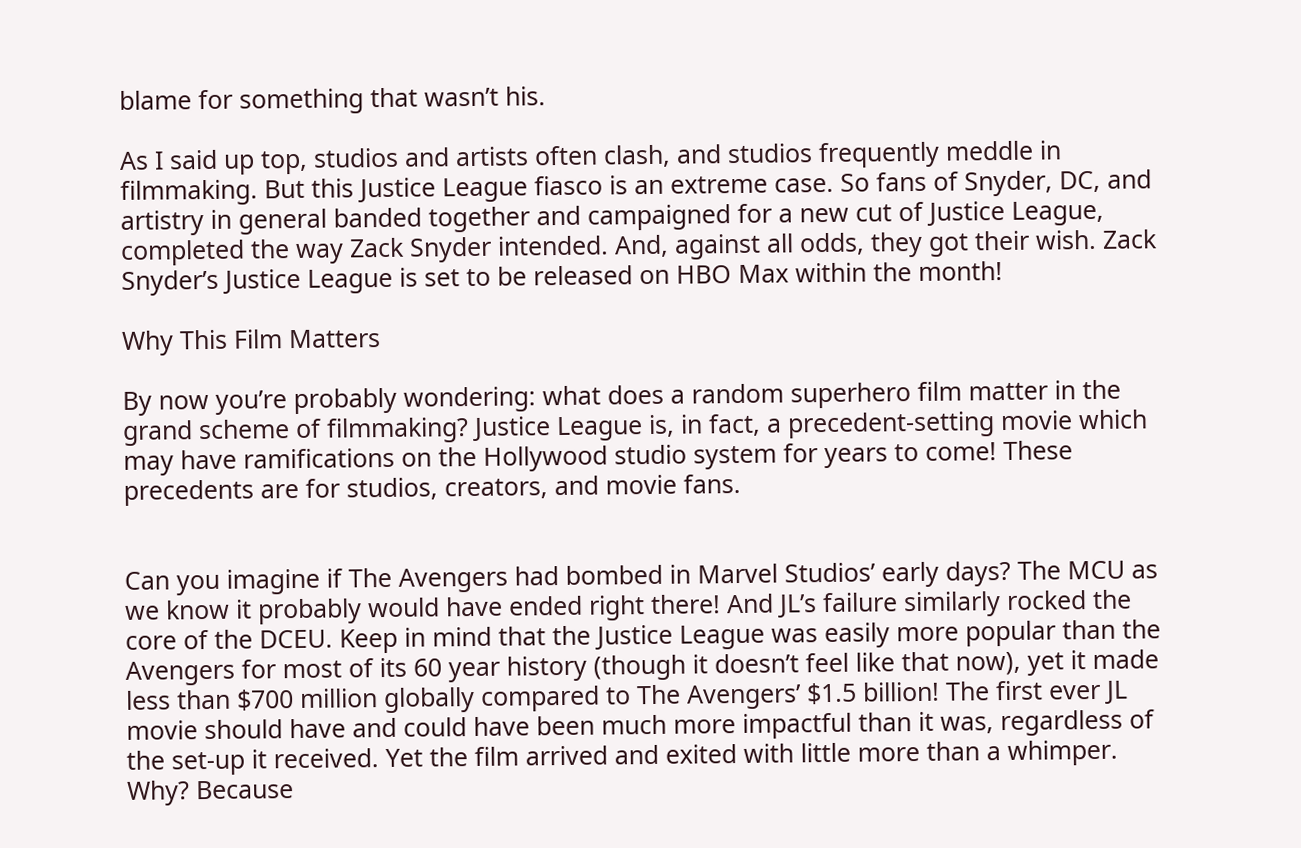blame for something that wasn’t his.

As I said up top, studios and artists often clash, and studios frequently meddle in filmmaking. But this Justice League fiasco is an extreme case. So fans of Snyder, DC, and artistry in general banded together and campaigned for a new cut of Justice League, completed the way Zack Snyder intended. And, against all odds, they got their wish. Zack Snyder’s Justice League is set to be released on HBO Max within the month!

Why This Film Matters

By now you’re probably wondering: what does a random superhero film matter in the grand scheme of filmmaking? Justice League is, in fact, a precedent-setting movie which may have ramifications on the Hollywood studio system for years to come! These precedents are for studios, creators, and movie fans.


Can you imagine if The Avengers had bombed in Marvel Studios’ early days? The MCU as we know it probably would have ended right there! And JL’s failure similarly rocked the core of the DCEU. Keep in mind that the Justice League was easily more popular than the Avengers for most of its 60 year history (though it doesn’t feel like that now), yet it made less than $700 million globally compared to The Avengers’ $1.5 billion! The first ever JL movie should have and could have been much more impactful than it was, regardless of the set-up it received. Yet the film arrived and exited with little more than a whimper. Why? Because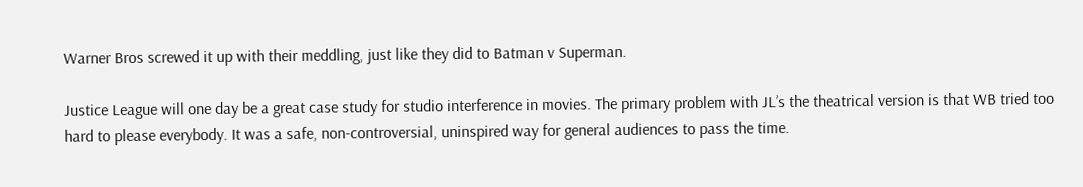Warner Bros screwed it up with their meddling, just like they did to Batman v Superman.

Justice League will one day be a great case study for studio interference in movies. The primary problem with JL’s the theatrical version is that WB tried too hard to please everybody. It was a safe, non-controversial, uninspired way for general audiences to pass the time.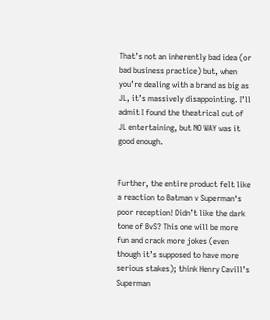That’s not an inherently bad idea (or bad business practice) but, when you’re dealing with a brand as big as JL, it’s massively disappointing. I’ll admit I found the theatrical cut of JL entertaining, but NO WAY was it good enough.


Further, the entire product felt like a reaction to Batman v Superman‘s poor reception! Didn’t like the dark tone of BvS? This one will be more fun and crack more jokes (even though it’s supposed to have more serious stakes); think Henry Cavill’s Superman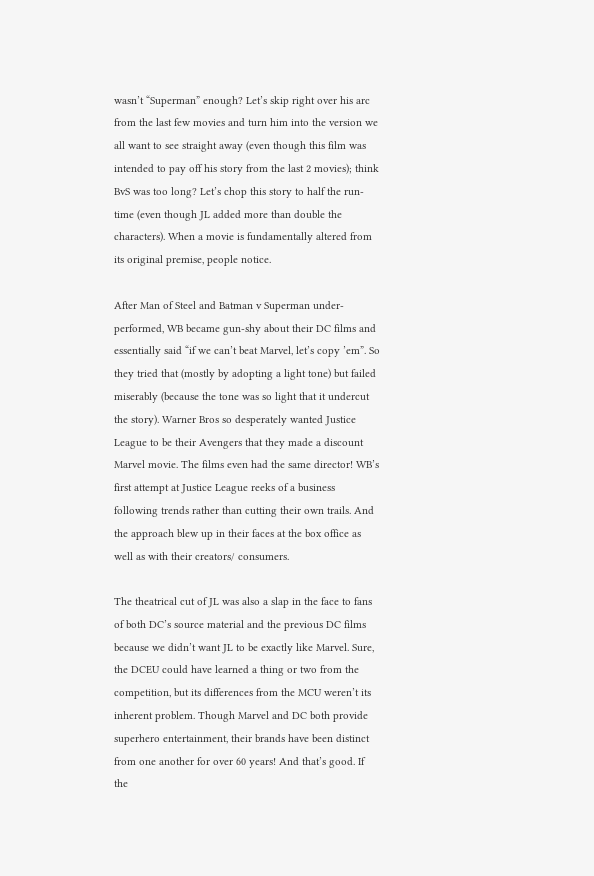wasn’t “Superman” enough? Let’s skip right over his arc from the last few movies and turn him into the version we all want to see straight away (even though this film was intended to pay off his story from the last 2 movies); think BvS was too long? Let’s chop this story to half the run-time (even though JL added more than double the characters). When a movie is fundamentally altered from its original premise, people notice.

After Man of Steel and Batman v Superman under-performed, WB became gun-shy about their DC films and essentially said “if we can’t beat Marvel, let’s copy ’em”. So they tried that (mostly by adopting a light tone) but failed miserably (because the tone was so light that it undercut the story). Warner Bros so desperately wanted Justice League to be their Avengers that they made a discount Marvel movie. The films even had the same director! WB’s first attempt at Justice League reeks of a business following trends rather than cutting their own trails. And the approach blew up in their faces at the box office as well as with their creators/ consumers.

The theatrical cut of JL was also a slap in the face to fans of both DC’s source material and the previous DC films because we didn’t want JL to be exactly like Marvel. Sure, the DCEU could have learned a thing or two from the competition, but its differences from the MCU weren’t its inherent problem. Though Marvel and DC both provide superhero entertainment, their brands have been distinct from one another for over 60 years! And that’s good. If the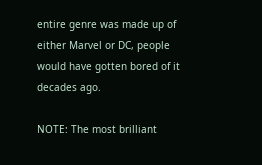entire genre was made up of either Marvel or DC, people would have gotten bored of it decades ago.

NOTE: The most brilliant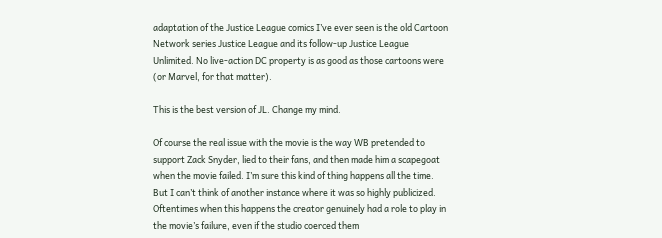adaptation of the Justice League comics I’ve ever seen is the old Cartoon Network series Justice League and its follow-up Justice League Unlimited. No live-action DC property is as good as those cartoons were (or Marvel, for that matter).

This is the best version of JL. Change my mind.

Of course the real issue with the movie is the way WB pretended to support Zack Snyder, lied to their fans, and then made him a scapegoat when the movie failed. I’m sure this kind of thing happens all the time. But I can’t think of another instance where it was so highly publicized. Oftentimes when this happens the creator genuinely had a role to play in the movie’s failure, even if the studio coerced them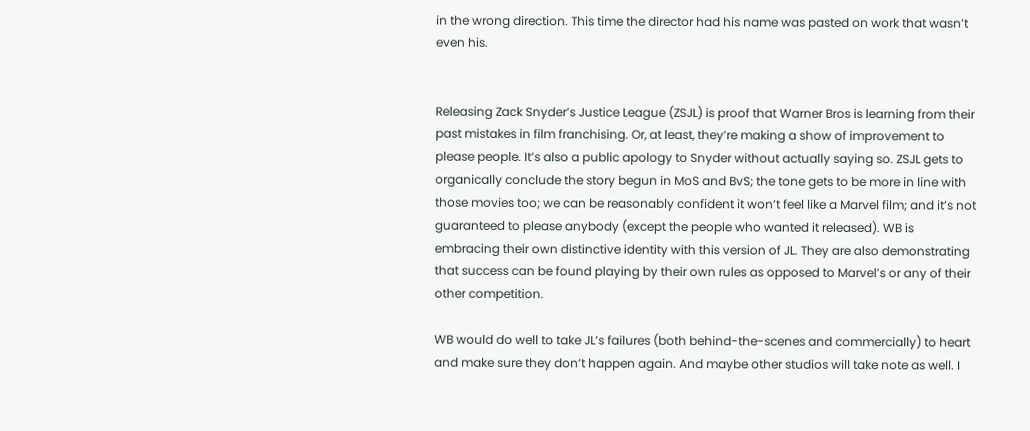in the wrong direction. This time the director had his name was pasted on work that wasn’t even his.


Releasing Zack Snyder’s Justice League (ZSJL) is proof that Warner Bros is learning from their past mistakes in film franchising. Or, at least, they’re making a show of improvement to please people. It’s also a public apology to Snyder without actually saying so. ZSJL gets to organically conclude the story begun in MoS and BvS; the tone gets to be more in line with those movies too; we can be reasonably confident it won’t feel like a Marvel film; and it’s not guaranteed to please anybody (except the people who wanted it released). WB is embracing their own distinctive identity with this version of JL. They are also demonstrating that success can be found playing by their own rules as opposed to Marvel’s or any of their other competition.

WB would do well to take JL’s failures (both behind-the-scenes and commercially) to heart and make sure they don’t happen again. And maybe other studios will take note as well. I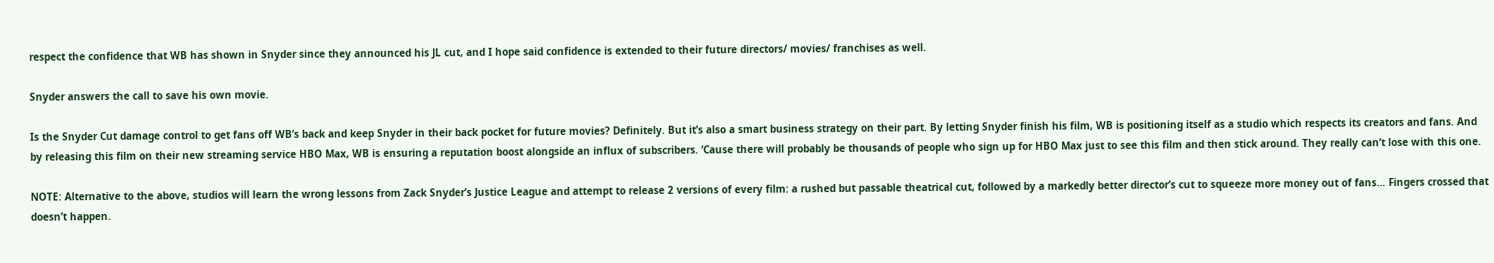respect the confidence that WB has shown in Snyder since they announced his JL cut, and I hope said confidence is extended to their future directors/ movies/ franchises as well.

Snyder answers the call to save his own movie.

Is the Snyder Cut damage control to get fans off WB’s back and keep Snyder in their back pocket for future movies? Definitely. But it’s also a smart business strategy on their part. By letting Snyder finish his film, WB is positioning itself as a studio which respects its creators and fans. And by releasing this film on their new streaming service HBO Max, WB is ensuring a reputation boost alongside an influx of subscribers. ‘Cause there will probably be thousands of people who sign up for HBO Max just to see this film and then stick around. They really can’t lose with this one.

NOTE: Alternative to the above, studios will learn the wrong lessons from Zack Snyder’s Justice League and attempt to release 2 versions of every film: a rushed but passable theatrical cut, followed by a markedly better director’s cut to squeeze more money out of fans… Fingers crossed that doesn’t happen.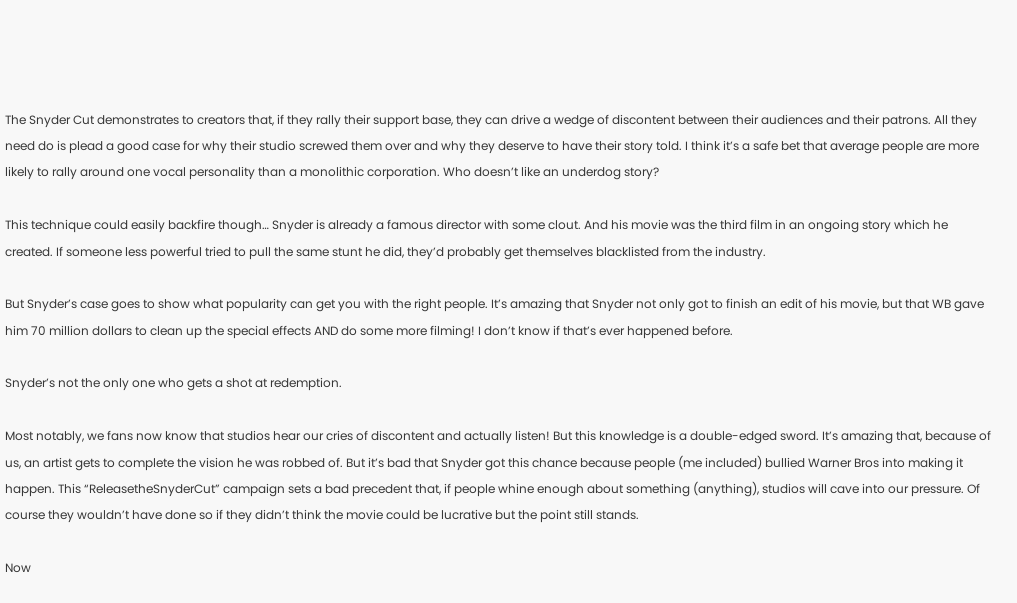The Snyder Cut demonstrates to creators that, if they rally their support base, they can drive a wedge of discontent between their audiences and their patrons. All they need do is plead a good case for why their studio screwed them over and why they deserve to have their story told. I think it’s a safe bet that average people are more likely to rally around one vocal personality than a monolithic corporation. Who doesn’t like an underdog story?

This technique could easily backfire though… Snyder is already a famous director with some clout. And his movie was the third film in an ongoing story which he created. If someone less powerful tried to pull the same stunt he did, they’d probably get themselves blacklisted from the industry.

But Snyder’s case goes to show what popularity can get you with the right people. It’s amazing that Snyder not only got to finish an edit of his movie, but that WB gave him 70 million dollars to clean up the special effects AND do some more filming! I don’t know if that’s ever happened before.

Snyder’s not the only one who gets a shot at redemption.

Most notably, we fans now know that studios hear our cries of discontent and actually listen! But this knowledge is a double-edged sword. It’s amazing that, because of us, an artist gets to complete the vision he was robbed of. But it’s bad that Snyder got this chance because people (me included) bullied Warner Bros into making it happen. This “ReleasetheSnyderCut” campaign sets a bad precedent that, if people whine enough about something (anything), studios will cave into our pressure. Of course they wouldn’t have done so if they didn’t think the movie could be lucrative but the point still stands.

Now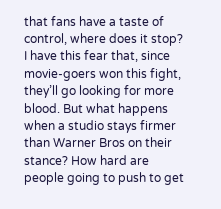that fans have a taste of control, where does it stop? I have this fear that, since movie-goers won this fight, they’ll go looking for more blood. But what happens when a studio stays firmer than Warner Bros on their stance? How hard are people going to push to get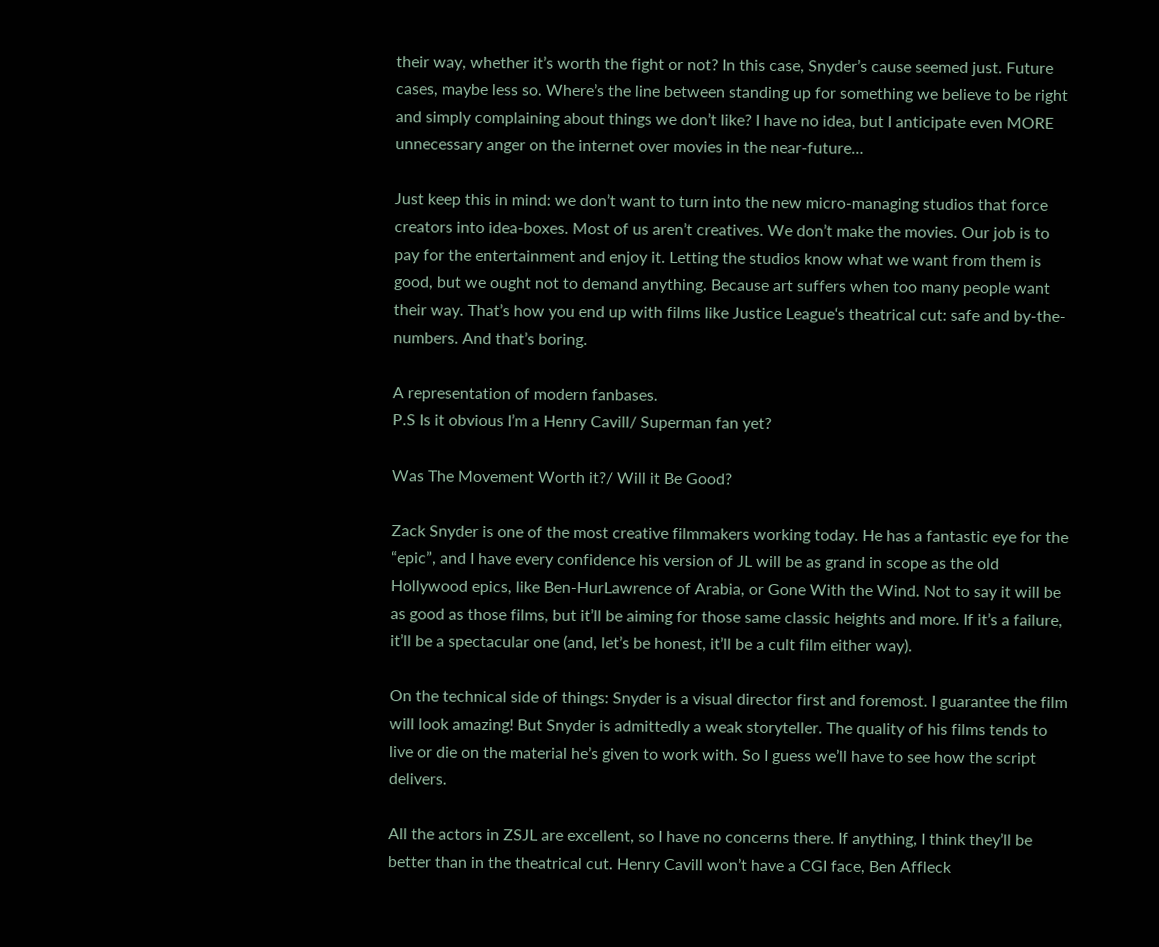their way, whether it’s worth the fight or not? In this case, Snyder’s cause seemed just. Future cases, maybe less so. Where’s the line between standing up for something we believe to be right and simply complaining about things we don’t like? I have no idea, but I anticipate even MORE unnecessary anger on the internet over movies in the near-future…

Just keep this in mind: we don’t want to turn into the new micro-managing studios that force creators into idea-boxes. Most of us aren’t creatives. We don’t make the movies. Our job is to pay for the entertainment and enjoy it. Letting the studios know what we want from them is good, but we ought not to demand anything. Because art suffers when too many people want their way. That’s how you end up with films like Justice League‘s theatrical cut: safe and by-the-numbers. And that’s boring.

A representation of modern fanbases.
P.S Is it obvious I’m a Henry Cavill/ Superman fan yet?

Was The Movement Worth it?/ Will it Be Good?

Zack Snyder is one of the most creative filmmakers working today. He has a fantastic eye for the “epic”, and I have every confidence his version of JL will be as grand in scope as the old Hollywood epics, like Ben-HurLawrence of Arabia, or Gone With the Wind. Not to say it will be as good as those films, but it’ll be aiming for those same classic heights and more. If it’s a failure, it’ll be a spectacular one (and, let’s be honest, it’ll be a cult film either way).

On the technical side of things: Snyder is a visual director first and foremost. I guarantee the film will look amazing! But Snyder is admittedly a weak storyteller. The quality of his films tends to live or die on the material he’s given to work with. So I guess we’ll have to see how the script delivers.

All the actors in ZSJL are excellent, so I have no concerns there. If anything, I think they’ll be better than in the theatrical cut. Henry Cavill won’t have a CGI face, Ben Affleck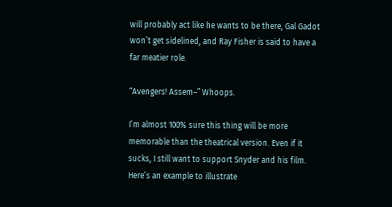will probably act like he wants to be there, Gal Gadot won’t get sidelined, and Ray Fisher is said to have a far meatier role.

“Avengers! Assem–” Whoops.

I’m almost 100% sure this thing will be more memorable than the theatrical version. Even if it sucks, I still want to support Snyder and his film. Here’s an example to illustrate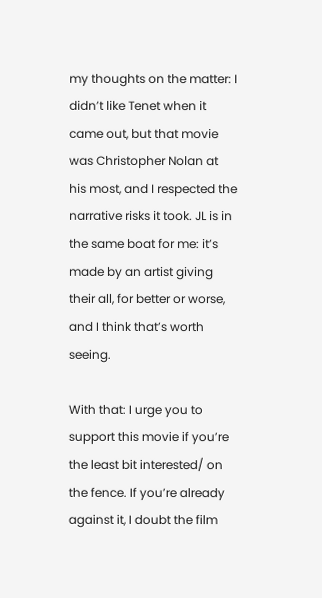my thoughts on the matter: I didn’t like Tenet when it came out, but that movie was Christopher Nolan at his most, and I respected the narrative risks it took. JL is in the same boat for me: it’s made by an artist giving their all, for better or worse, and I think that’s worth seeing.

With that: I urge you to support this movie if you’re the least bit interested/ on the fence. If you’re already against it, I doubt the film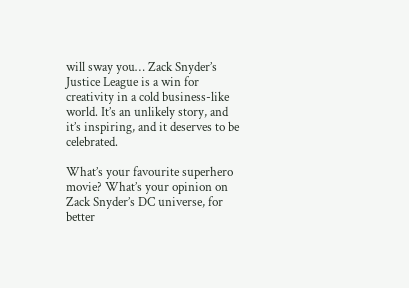will sway you… Zack Snyder’s Justice League is a win for creativity in a cold business-like world. It’s an unlikely story, and it’s inspiring, and it deserves to be celebrated.

What’s your favourite superhero movie? What’s your opinion on Zack Snyder’s DC universe, for better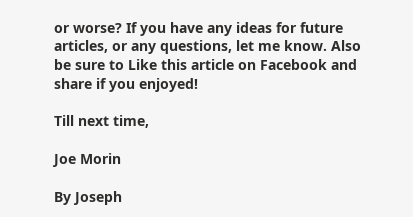or worse? If you have any ideas for future articles, or any questions, let me know. Also be sure to Like this article on Facebook and share if you enjoyed!

Till next time,

Joe Morin

By Joseph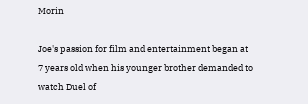Morin

Joe's passion for film and entertainment began at 7 years old when his younger brother demanded to watch Duel of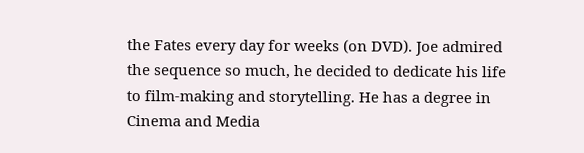the Fates every day for weeks (on DVD). Joe admired the sequence so much, he decided to dedicate his life to film-making and storytelling. He has a degree in Cinema and Media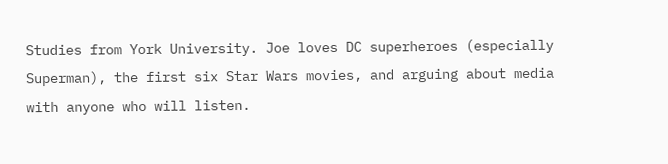Studies from York University. Joe loves DC superheroes (especially Superman), the first six Star Wars movies, and arguing about media with anyone who will listen.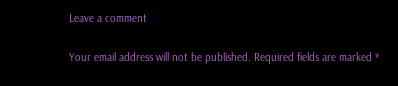Leave a comment

Your email address will not be published. Required fields are marked *